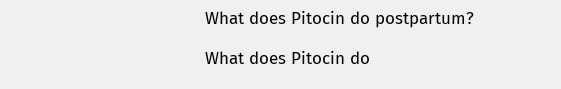What does Pitocin do postpartum?

What does Pitocin do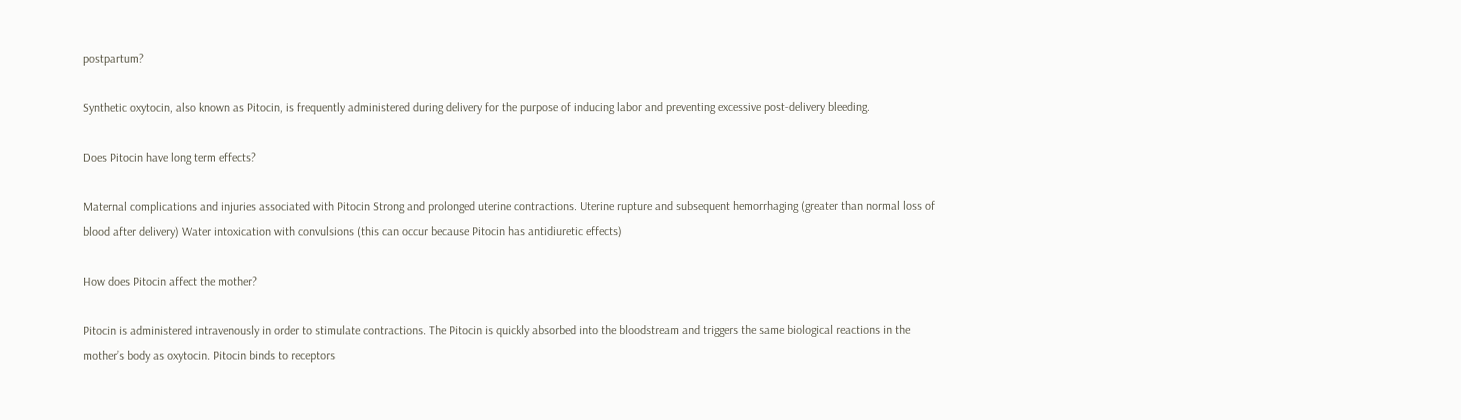postpartum?

Synthetic oxytocin, also known as Pitocin, is frequently administered during delivery for the purpose of inducing labor and preventing excessive post-delivery bleeding.

Does Pitocin have long term effects?

Maternal complications and injuries associated with Pitocin Strong and prolonged uterine contractions. Uterine rupture and subsequent hemorrhaging (greater than normal loss of blood after delivery) Water intoxication with convulsions (this can occur because Pitocin has antidiuretic effects)

How does Pitocin affect the mother?

Pitocin is administered intravenously in order to stimulate contractions. The Pitocin is quickly absorbed into the bloodstream and triggers the same biological reactions in the mother’s body as oxytocin. Pitocin binds to receptors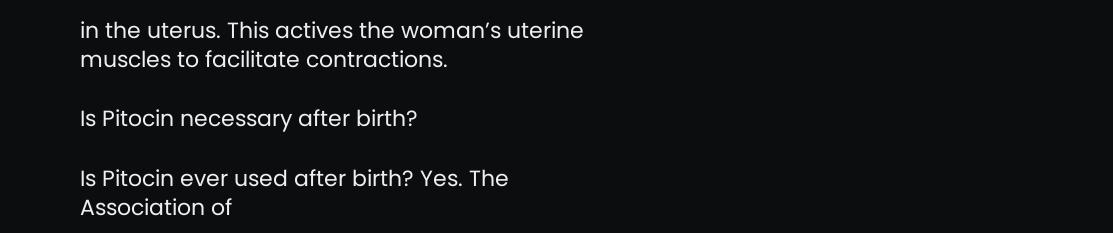in the uterus. This actives the woman’s uterine muscles to facilitate contractions.

Is Pitocin necessary after birth?

Is Pitocin ever used after birth? Yes. The Association of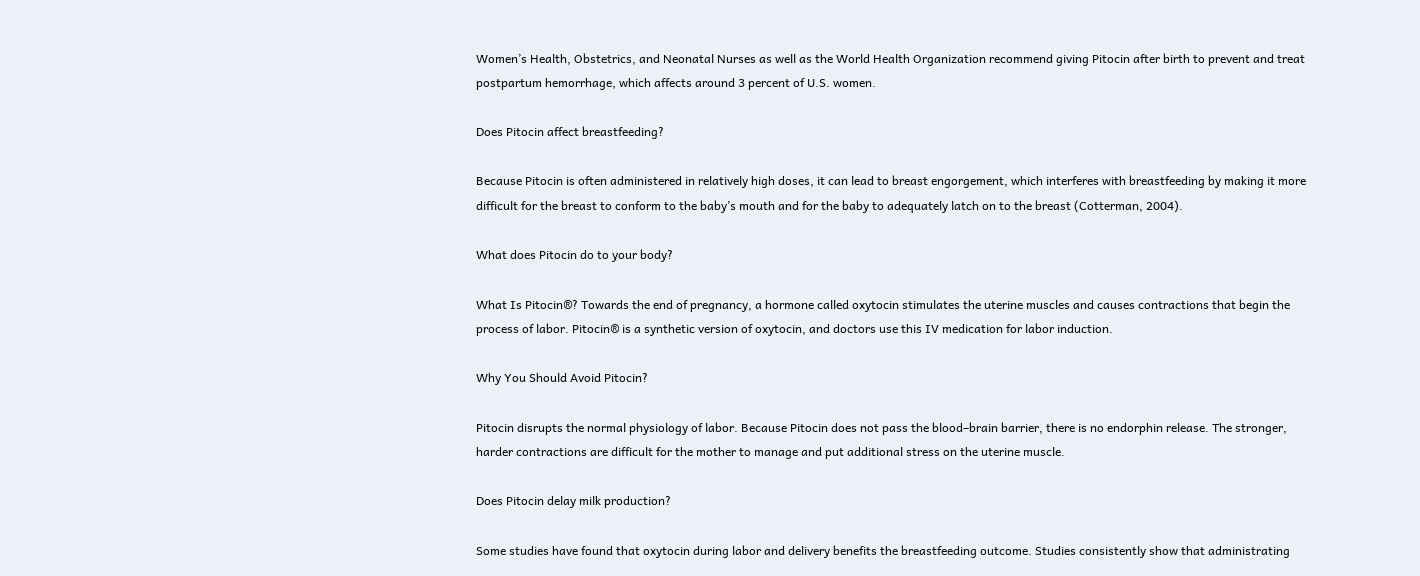Women’s Health, Obstetrics, and Neonatal Nurses as well as the World Health Organization recommend giving Pitocin after birth to prevent and treat postpartum hemorrhage, which affects around 3 percent of U.S. women.

Does Pitocin affect breastfeeding?

Because Pitocin is often administered in relatively high doses, it can lead to breast engorgement, which interferes with breastfeeding by making it more difficult for the breast to conform to the baby’s mouth and for the baby to adequately latch on to the breast (Cotterman, 2004).

What does Pitocin do to your body?

What Is Pitocin®? Towards the end of pregnancy, a hormone called oxytocin stimulates the uterine muscles and causes contractions that begin the process of labor. Pitocin® is a synthetic version of oxytocin, and doctors use this IV medication for labor induction.

Why You Should Avoid Pitocin?

Pitocin disrupts the normal physiology of labor. Because Pitocin does not pass the blood–brain barrier, there is no endorphin release. The stronger, harder contractions are difficult for the mother to manage and put additional stress on the uterine muscle.

Does Pitocin delay milk production?

Some studies have found that oxytocin during labor and delivery benefits the breastfeeding outcome. Studies consistently show that administrating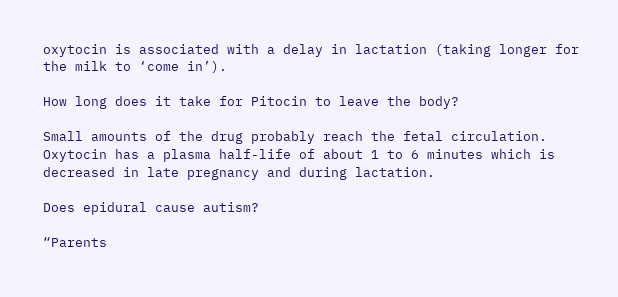oxytocin is associated with a delay in lactation (taking longer for the milk to ‘come in’).

How long does it take for Pitocin to leave the body?

Small amounts of the drug probably reach the fetal circulation. Oxytocin has a plasma half-life of about 1 to 6 minutes which is decreased in late pregnancy and during lactation.

Does epidural cause autism?

“Parents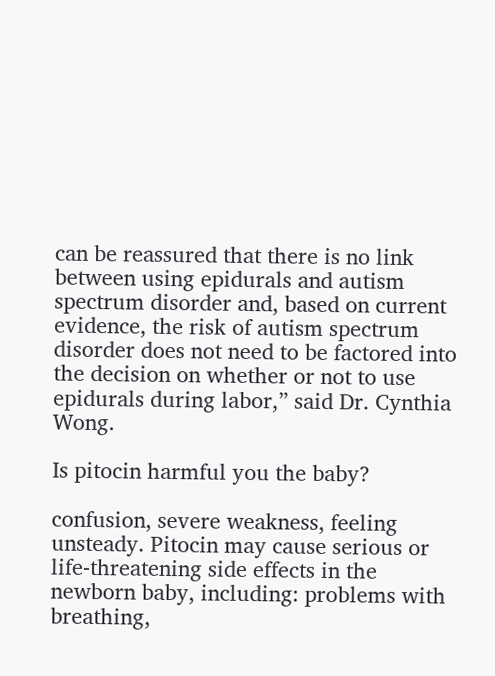can be reassured that there is no link between using epidurals and autism spectrum disorder and, based on current evidence, the risk of autism spectrum disorder does not need to be factored into the decision on whether or not to use epidurals during labor,” said Dr. Cynthia Wong.

Is pitocin harmful you the baby?

confusion, severe weakness, feeling unsteady. Pitocin may cause serious or life-threatening side effects in the newborn baby, including: problems with breathing,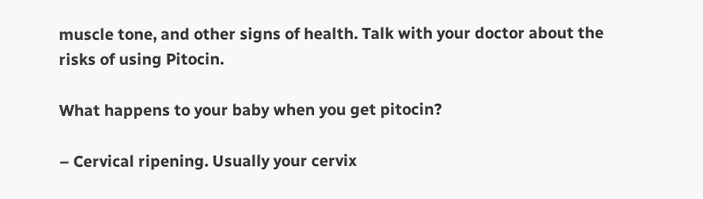muscle tone, and other signs of health. Talk with your doctor about the risks of using Pitocin.

What happens to your baby when you get pitocin?

– Cervical ripening. Usually your cervix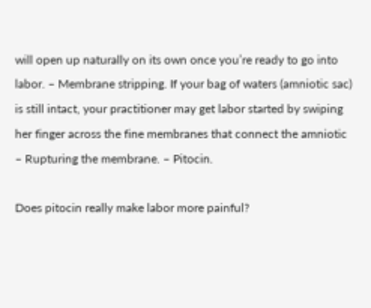will open up naturally on its own once you’re ready to go into labor. – Membrane stripping. If your bag of waters (amniotic sac) is still intact, your practitioner may get labor started by swiping her finger across the fine membranes that connect the amniotic – Rupturing the membrane. – Pitocin.

Does pitocin really make labor more painful?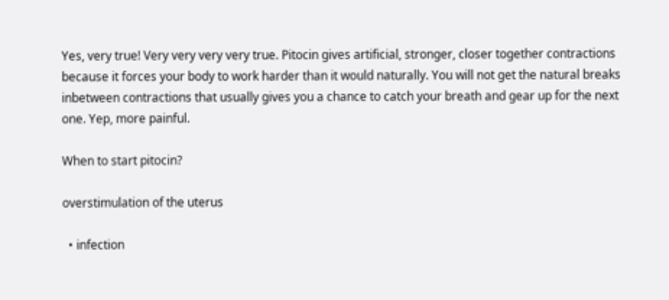Yes, very true! Very very very very true. Pitocin gives artificial, stronger, closer together contractions because it forces your body to work harder than it would naturally. You will not get the natural breaks inbetween contractions that usually gives you a chance to catch your breath and gear up for the next one. Yep, more painful.

When to start pitocin?

overstimulation of the uterus

  • infection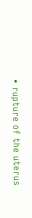• rupture of the uterus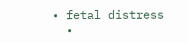• fetal distress
  •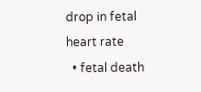drop in fetal heart rate
  • fetal death